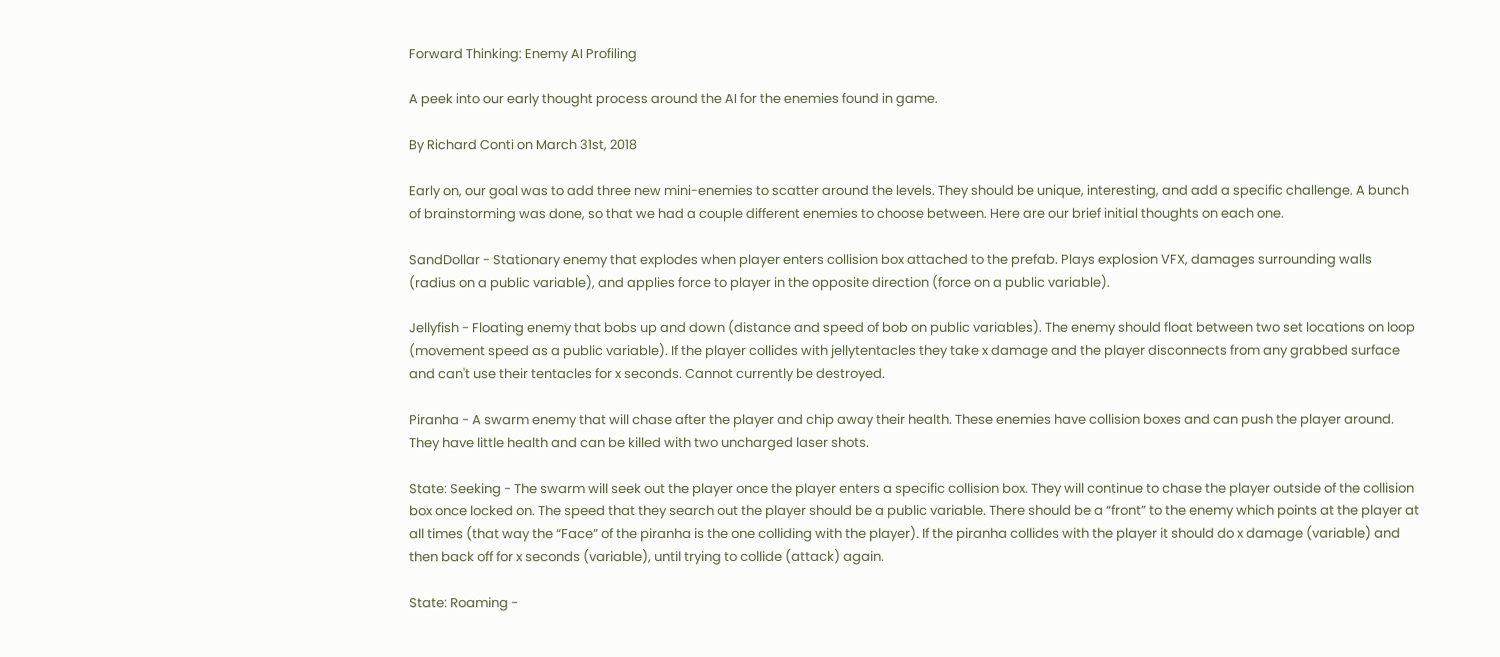Forward Thinking: Enemy AI Profiling

A peek into our early thought process around the AI for the enemies found in game.

By Richard Conti on March 31st, 2018

Early on, our goal was to add three new mini-enemies to scatter around the levels. They should be unique, interesting, and add a specific challenge. A bunch of brainstorming was done, so that we had a couple different enemies to choose between. Here are our brief initial thoughts on each one.

SandDollar - Stationary enemy that explodes when player enters collision box attached to the prefab. Plays explosion VFX, damages surrounding walls (radius on a public variable), and applies force to player in the opposite direction (force on a public variable).

Jellyfish - Floating enemy that bobs up and down (distance and speed of bob on public variables). The enemy should float between two set locations on loop (movement speed as a public variable). If the player collides with jellytentacles they take x damage and the player disconnects from any grabbed surface and can't use their tentacles for x seconds. Cannot currently be destroyed.

Piranha - A swarm enemy that will chase after the player and chip away their health. These enemies have collision boxes and can push the player around. They have little health and can be killed with two uncharged laser shots.

State: Seeking - The swarm will seek out the player once the player enters a specific collision box. They will continue to chase the player outside of the collision box once locked on. The speed that they search out the player should be a public variable. There should be a “front” to the enemy which points at the player at all times (that way the “Face” of the piranha is the one colliding with the player). If the piranha collides with the player it should do x damage (variable) and then back off for x seconds (variable), until trying to collide (attack) again.

State: Roaming -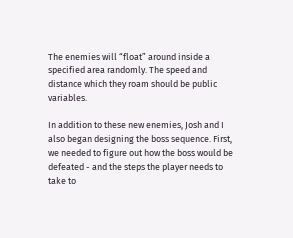The enemies will “float” around inside a specified area randomly. The speed and distance which they roam should be public variables.

In addition to these new enemies, Josh and I also began designing the boss sequence. First, we needed to figure out how the boss would be defeated - and the steps the player needs to take to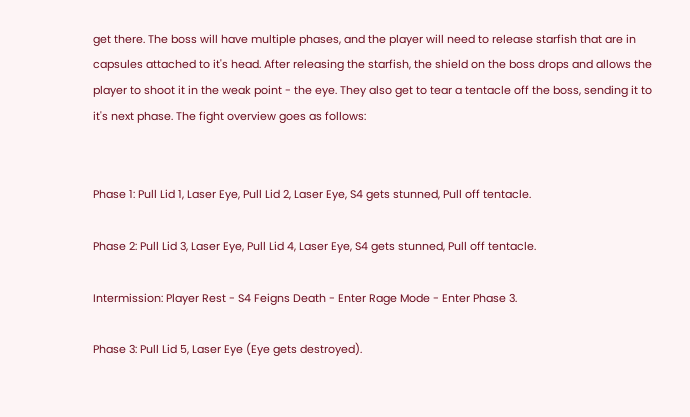get there. The boss will have multiple phases, and the player will need to release starfish that are in capsules attached to it's head. After releasing the starfish, the shield on the boss drops and allows the player to shoot it in the weak point - the eye. They also get to tear a tentacle off the boss, sending it to it's next phase. The fight overview goes as follows:


Phase 1: Pull Lid 1, Laser Eye, Pull Lid 2, Laser Eye, S4 gets stunned, Pull off tentacle.

Phase 2: Pull Lid 3, Laser Eye, Pull Lid 4, Laser Eye, S4 gets stunned, Pull off tentacle.

Intermission: Player Rest - S4 Feigns Death - Enter Rage Mode - Enter Phase 3.

Phase 3: Pull Lid 5, Laser Eye (Eye gets destroyed).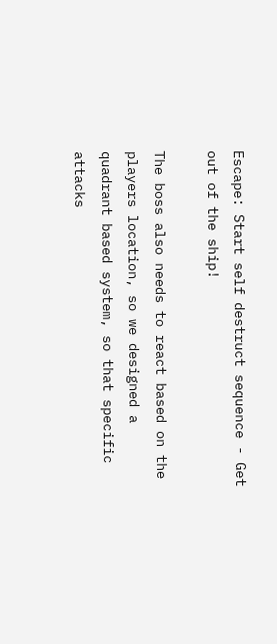Escape: Start self destruct sequence - Get out of the ship!

The boss also needs to react based on the players location, so we designed a quadrant based system, so that specific attacks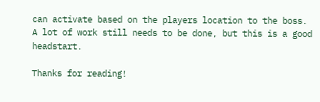can activate based on the players location to the boss. A lot of work still needs to be done, but this is a good headstart.

Thanks for reading!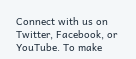Connect with us on Twitter, Facebook, or YouTube. To make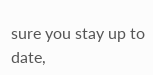sure you stay up to date,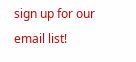sign up for our email list!